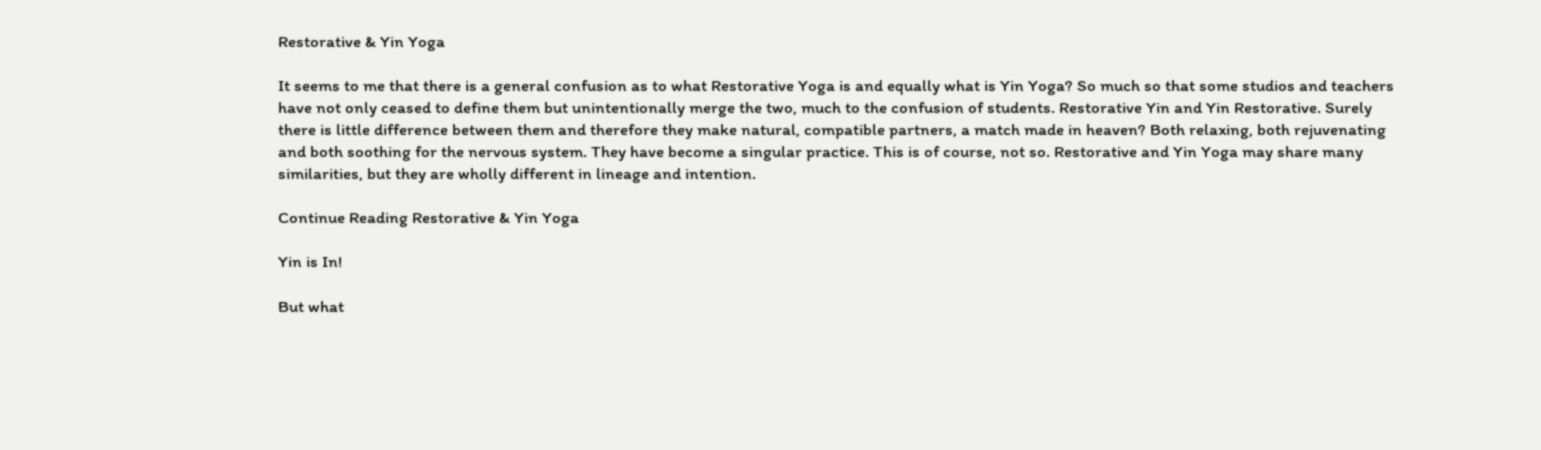Restorative & Yin Yoga

It seems to me that there is a general confusion as to what Restorative Yoga is and equally what is Yin Yoga? So much so that some studios and teachers have not only ceased to define them but unintentionally merge the two, much to the confusion of students. Restorative Yin and Yin Restorative. Surely there is little difference between them and therefore they make natural, compatible partners, a match made in heaven? Both relaxing, both rejuvenating and both soothing for the nervous system. They have become a singular practice. This is of course, not so. Restorative and Yin Yoga may share many similarities, but they are wholly different in lineage and intention.

Continue Reading Restorative & Yin Yoga

Yin is In!

But what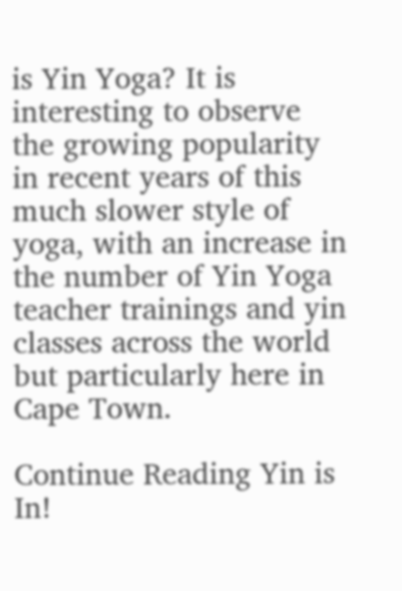is Yin Yoga? It is interesting to observe the growing popularity in recent years of this much slower style of yoga, with an increase in the number of Yin Yoga teacher trainings and yin classes across the world but particularly here in Cape Town.

Continue Reading Yin is In!